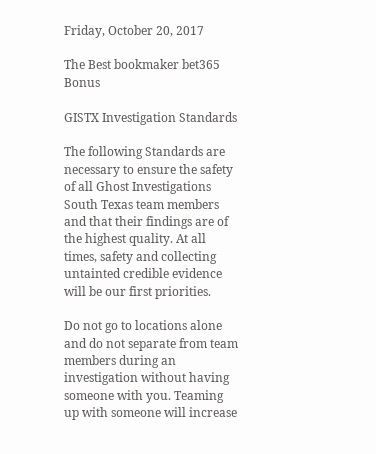Friday, October 20, 2017

The Best bookmaker bet365 Bonus

GISTX Investigation Standards

The following Standards are necessary to ensure the safety of all Ghost Investigations South Texas team members and that their findings are of the highest quality. At all times, safety and collecting untainted credible evidence will be our first priorities.

Do not go to locations alone and do not separate from team members during an investigation without having someone with you. Teaming up with someone will increase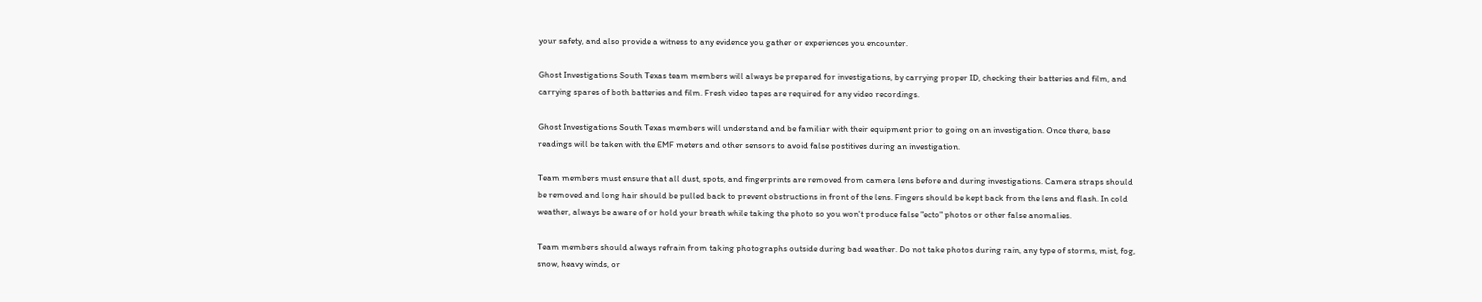your safety, and also provide a witness to any evidence you gather or experiences you encounter.

Ghost Investigations South Texas team members will always be prepared for investigations, by carrying proper ID, checking their batteries and film, and carrying spares of both batteries and film. Fresh video tapes are required for any video recordings.

Ghost Investigations South Texas members will understand and be familiar with their equipment prior to going on an investigation. Once there, base readings will be taken with the EMF meters and other sensors to avoid false postitives during an investigation.

Team members must ensure that all dust, spots, and fingerprints are removed from camera lens before and during investigations. Camera straps should be removed and long hair should be pulled back to prevent obstructions in front of the lens. Fingers should be kept back from the lens and flash. In cold weather, always be aware of or hold your breath while taking the photo so you won't produce false "ecto" photos or other false anomalies.

Team members should always refrain from taking photographs outside during bad weather. Do not take photos during rain, any type of storms, mist, fog, snow, heavy winds, or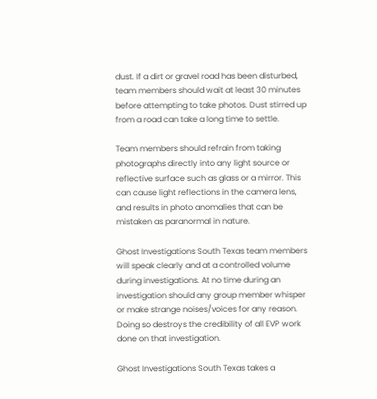dust. If a dirt or gravel road has been disturbed, team members should wait at least 30 minutes before attempting to take photos. Dust stirred up from a road can take a long time to settle.

Team members should refrain from taking photographs directly into any light source or reflective surface such as glass or a mirror. This can cause light reflections in the camera lens, and results in photo anomalies that can be mistaken as paranormal in nature.

Ghost Investigations South Texas team members will speak clearly and at a controlled volume during investigations. At no time during an investigation should any group member whisper or make strange noises/voices for any reason. Doing so destroys the credibility of all EVP work done on that investigation.

Ghost Investigations South Texas takes a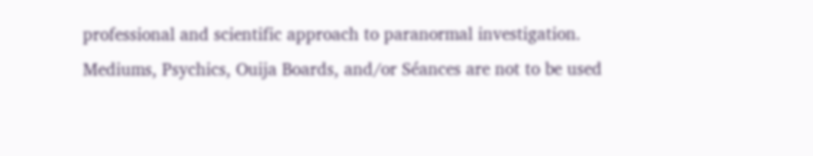professional and scientific approach to paranormal investigation. Mediums, Psychics, Ouija Boards, and/or Séances are not to be used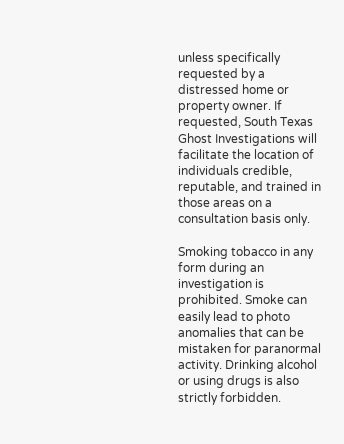unless specifically requested by a distressed home or property owner. If requested, South Texas Ghost Investigations will facilitate the location of individuals credible, reputable, and trained in those areas on a consultation basis only.

Smoking tobacco in any form during an investigation is prohibited. Smoke can easily lead to photo anomalies that can be mistaken for paranormal activity. Drinking alcohol or using drugs is also strictly forbidden.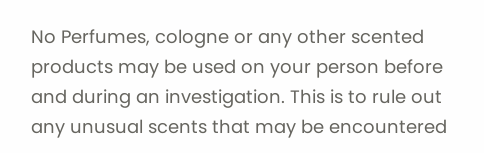No Perfumes, cologne or any other scented products may be used on your person before and during an investigation. This is to rule out any unusual scents that may be encountered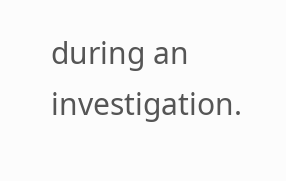during an investigation.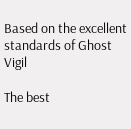Based on the excellent standards of Ghost Vigil

The best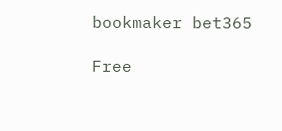bookmaker bet365

Free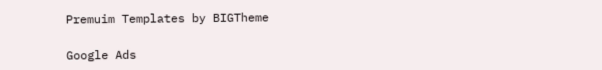Premuim Templates by BIGTheme

Google Ads